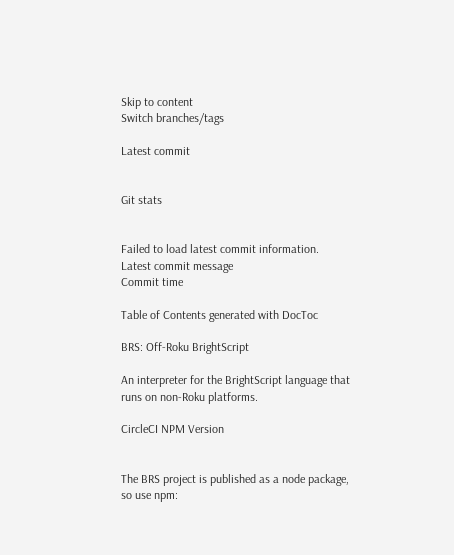Skip to content
Switch branches/tags

Latest commit


Git stats


Failed to load latest commit information.
Latest commit message
Commit time

Table of Contents generated with DocToc

BRS: Off-Roku BrightScript

An interpreter for the BrightScript language that runs on non-Roku platforms.

CircleCI NPM Version


The BRS project is published as a node package, so use npm: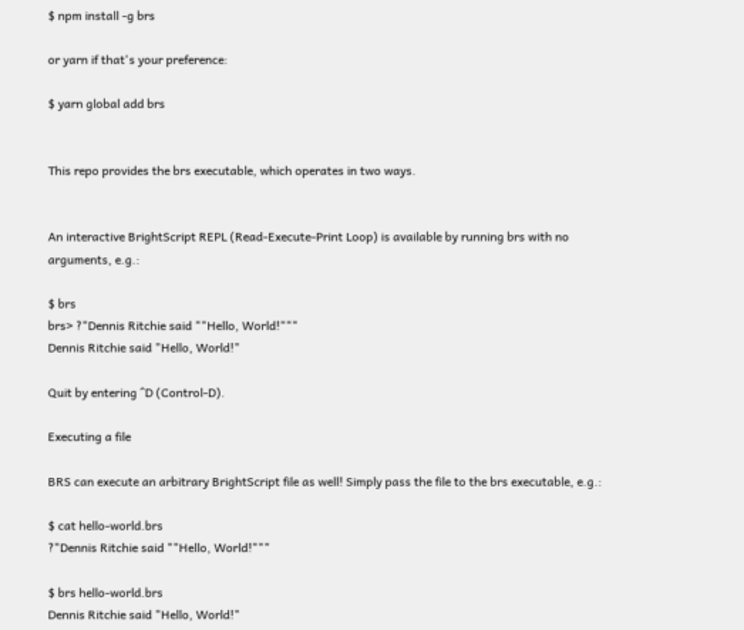$ npm install -g brs

or yarn if that's your preference:

$ yarn global add brs


This repo provides the brs executable, which operates in two ways.


An interactive BrightScript REPL (Read-Execute-Print Loop) is available by running brs with no arguments, e.g.:

$ brs
brs> ?"Dennis Ritchie said ""Hello, World!"""
Dennis Ritchie said "Hello, World!"

Quit by entering ^D (Control-D).

Executing a file

BRS can execute an arbitrary BrightScript file as well! Simply pass the file to the brs executable, e.g.:

$ cat hello-world.brs
?"Dennis Ritchie said ""Hello, World!"""

$ brs hello-world.brs
Dennis Ritchie said "Hello, World!"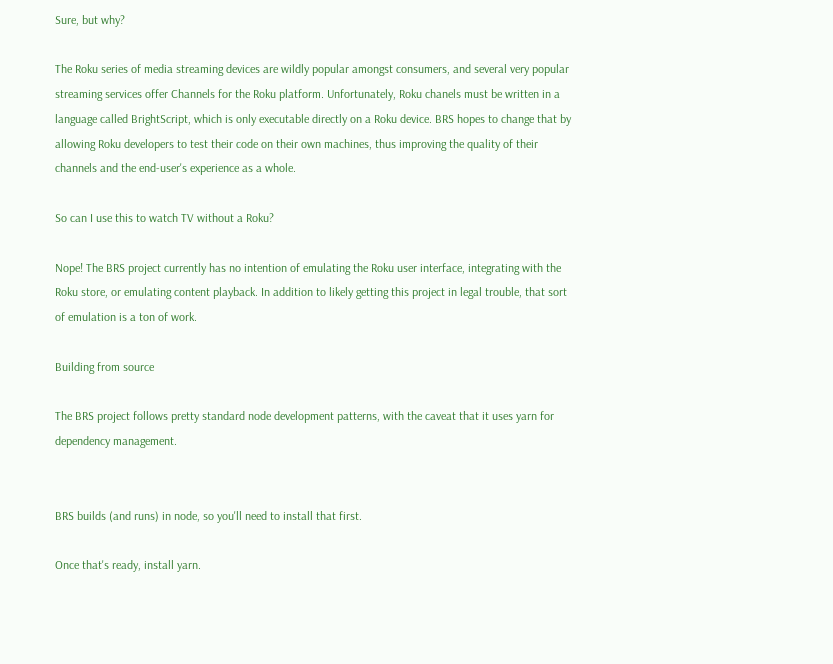Sure, but why?

The Roku series of media streaming devices are wildly popular amongst consumers, and several very popular streaming services offer Channels for the Roku platform. Unfortunately, Roku chanels must be written in a language called BrightScript, which is only executable directly on a Roku device. BRS hopes to change that by allowing Roku developers to test their code on their own machines, thus improving the quality of their channels and the end-user's experience as a whole.

So can I use this to watch TV without a Roku?

Nope! The BRS project currently has no intention of emulating the Roku user interface, integrating with the Roku store, or emulating content playback. In addition to likely getting this project in legal trouble, that sort of emulation is a ton of work.

Building from source

The BRS project follows pretty standard node development patterns, with the caveat that it uses yarn for dependency management.


BRS builds (and runs) in node, so you'll need to install that first.

Once that's ready, install yarn.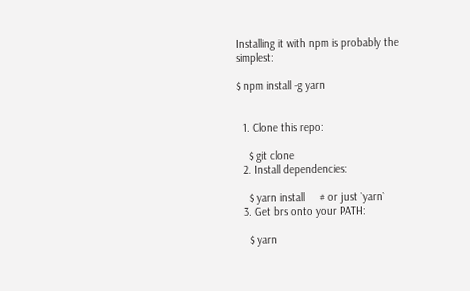Installing it with npm is probably the simplest:

$ npm install -g yarn


  1. Clone this repo:

    $ git clone
  2. Install dependencies:

    $ yarn install     # or just `yarn`
  3. Get brs onto your PATH:

    $ yarn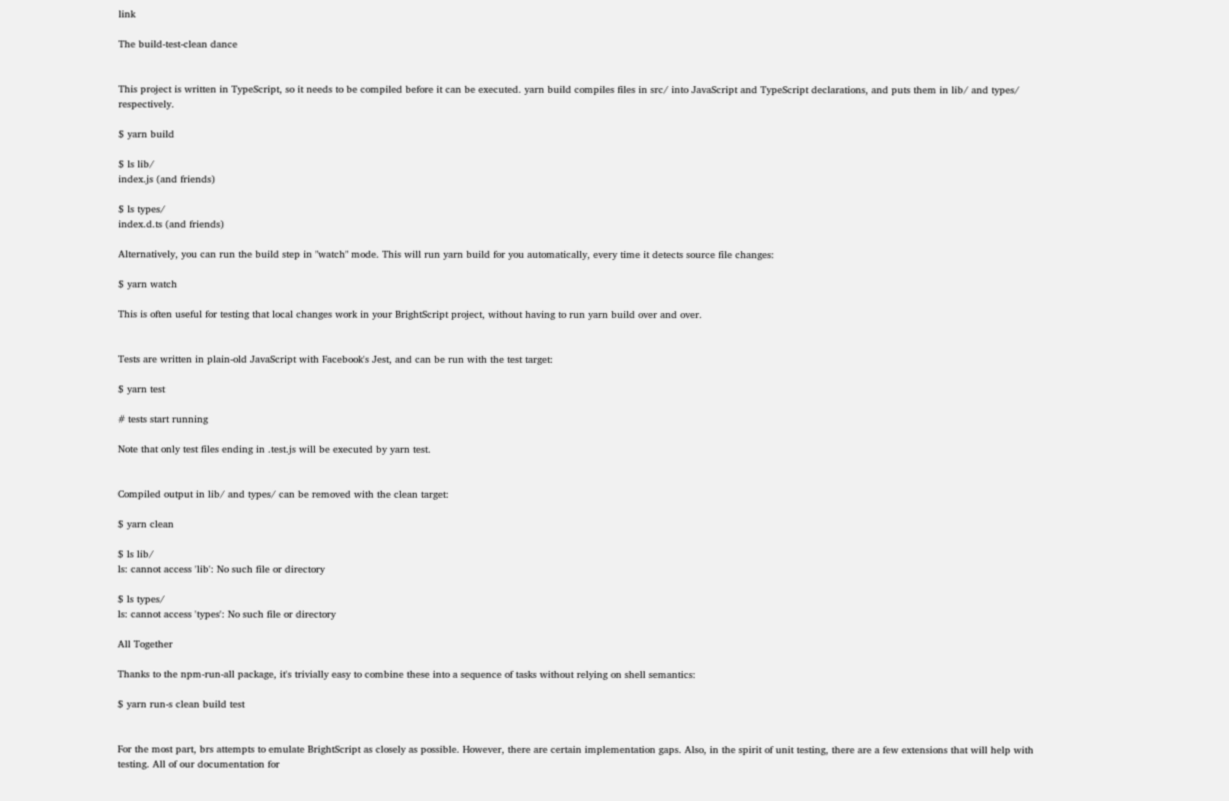link

The build-test-clean dance


This project is written in TypeScript, so it needs to be compiled before it can be executed. yarn build compiles files in src/ into JavaScript and TypeScript declarations, and puts them in lib/ and types/ respectively.

$ yarn build

$ ls lib/
index.js (and friends)

$ ls types/
index.d.ts (and friends)

Alternatively, you can run the build step in "watch" mode. This will run yarn build for you automatically, every time it detects source file changes:

$ yarn watch

This is often useful for testing that local changes work in your BrightScript project, without having to run yarn build over and over.


Tests are written in plain-old JavaScript with Facebook's Jest, and can be run with the test target:

$ yarn test

# tests start running

Note that only test files ending in .test.js will be executed by yarn test.


Compiled output in lib/ and types/ can be removed with the clean target:

$ yarn clean

$ ls lib/
ls: cannot access 'lib': No such file or directory

$ ls types/
ls: cannot access 'types': No such file or directory

All Together

Thanks to the npm-run-all package, it's trivially easy to combine these into a sequence of tasks without relying on shell semantics:

$ yarn run-s clean build test


For the most part, brs attempts to emulate BrightScript as closely as possible. However, there are certain implementation gaps. Also, in the spirit of unit testing, there are a few extensions that will help with testing. All of our documentation for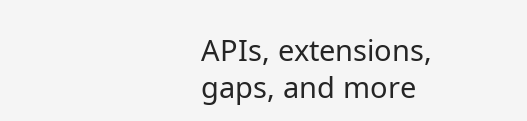APIs, extensions, gaps, and more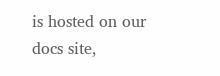is hosted on our docs site,